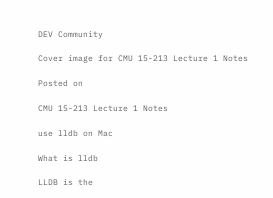DEV Community

Cover image for CMU 15-213 Lecture 1 Notes

Posted on

CMU 15-213 Lecture 1 Notes

use lldb on Mac

What is lldb

LLDB is the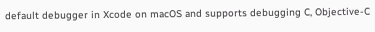default debugger in Xcode on macOS and supports debugging C, Objective-C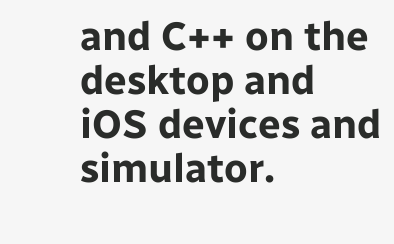and C++ on the desktop and iOS devices and simulator.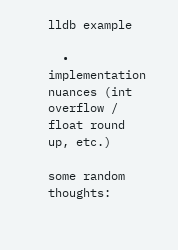lldb example

  • implementation nuances (int overflow / float round up, etc.)

some random thoughts: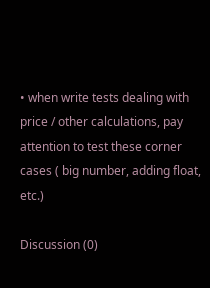• when write tests dealing with price / other calculations, pay attention to test these corner cases ( big number, adding float, etc.)

Discussion (0)